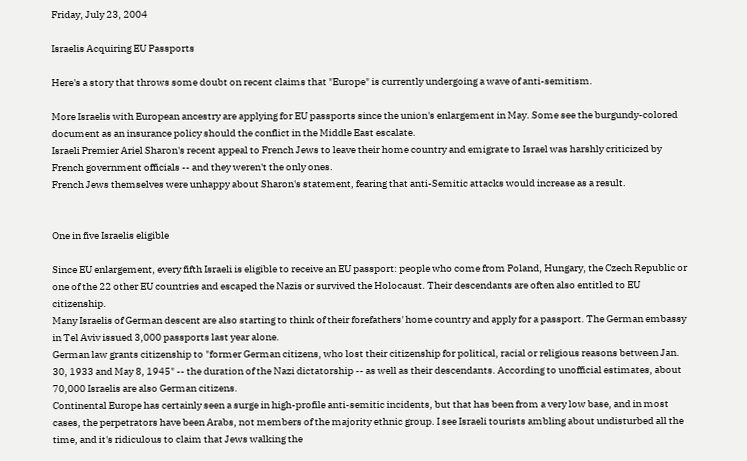Friday, July 23, 2004

Israelis Acquiring EU Passports

Here's a story that throws some doubt on recent claims that "Europe" is currently undergoing a wave of anti-semitism.

More Israelis with European ancestry are applying for EU passports since the union's enlargement in May. Some see the burgundy-colored document as an insurance policy should the conflict in the Middle East escalate.
Israeli Premier Ariel Sharon's recent appeal to French Jews to leave their home country and emigrate to Israel was harshly criticized by French government officials -- and they weren't the only ones.
French Jews themselves were unhappy about Sharon's statement, fearing that anti-Semitic attacks would increase as a result.


One in five Israelis eligible

Since EU enlargement, every fifth Israeli is eligible to receive an EU passport: people who come from Poland, Hungary, the Czech Republic or one of the 22 other EU countries and escaped the Nazis or survived the Holocaust. Their descendants are often also entitled to EU citizenship.
Many Israelis of German descent are also starting to think of their forefathers' home country and apply for a passport. The German embassy in Tel Aviv issued 3,000 passports last year alone.
German law grants citizenship to "former German citizens, who lost their citizenship for political, racial or religious reasons between Jan. 30, 1933 and May 8, 1945" -- the duration of the Nazi dictatorship -- as well as their descendants. According to unofficial estimates, about 70,000 Israelis are also German citizens.
Continental Europe has certainly seen a surge in high-profile anti-semitic incidents, but that has been from a very low base, and in most cases, the perpetrators have been Arabs, not members of the majority ethnic group. I see Israeli tourists ambling about undisturbed all the time, and it's ridiculous to claim that Jews walking the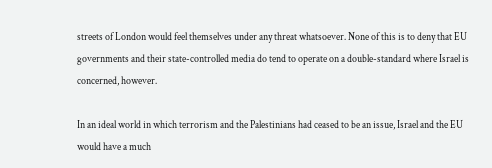streets of London would feel themselves under any threat whatsoever. None of this is to deny that EU governments and their state-controlled media do tend to operate on a double-standard where Israel is concerned, however.

In an ideal world in which terrorism and the Palestinians had ceased to be an issue, Israel and the EU would have a much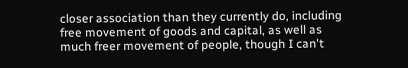closer association than they currently do, including free movement of goods and capital, as well as much freer movement of people, though I can't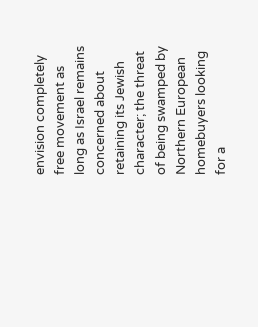envision completely free movement as long as Israel remains concerned about retaining its Jewish character; the threat of being swamped by Northern European homebuyers looking for a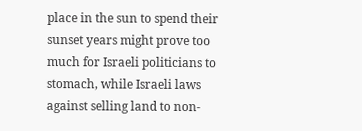place in the sun to spend their sunset years might prove too much for Israeli politicians to stomach, while Israeli laws against selling land to non-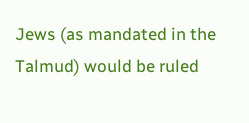Jews (as mandated in the Talmud) would be ruled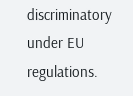discriminatory under EU regulations.